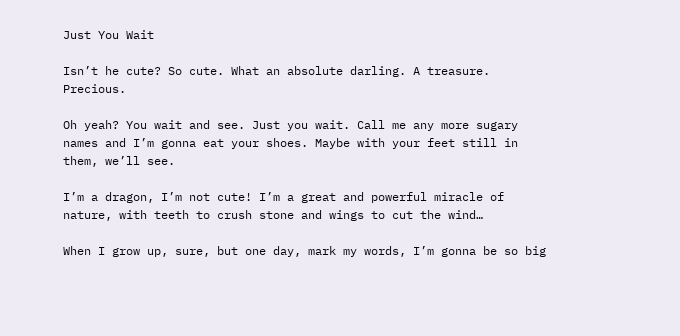Just You Wait

Isn’t he cute? So cute. What an absolute darling. A treasure. Precious.

Oh yeah? You wait and see. Just you wait. Call me any more sugary names and I’m gonna eat your shoes. Maybe with your feet still in them, we’ll see.

I’m a dragon, I’m not cute! I’m a great and powerful miracle of nature, with teeth to crush stone and wings to cut the wind…

When I grow up, sure, but one day, mark my words, I’m gonna be so big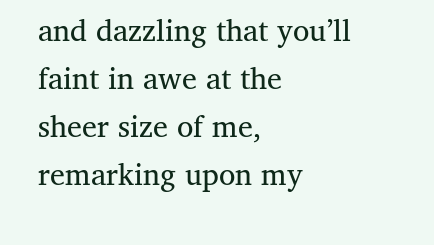and dazzling that you’ll faint in awe at the sheer size of me, remarking upon my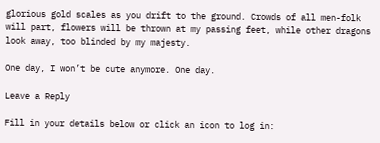glorious gold scales as you drift to the ground. Crowds of all men-folk will part, flowers will be thrown at my passing feet, while other dragons look away, too blinded by my majesty.

One day, I won’t be cute anymore. One day.

Leave a Reply

Fill in your details below or click an icon to log in: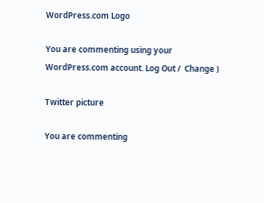WordPress.com Logo

You are commenting using your WordPress.com account. Log Out /  Change )

Twitter picture

You are commenting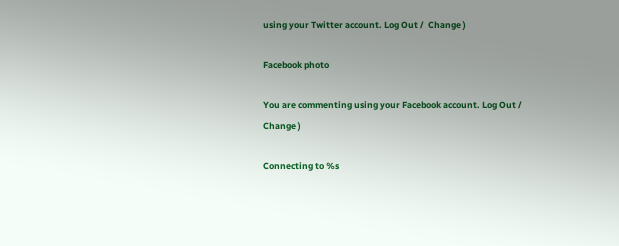using your Twitter account. Log Out /  Change )

Facebook photo

You are commenting using your Facebook account. Log Out /  Change )

Connecting to %s